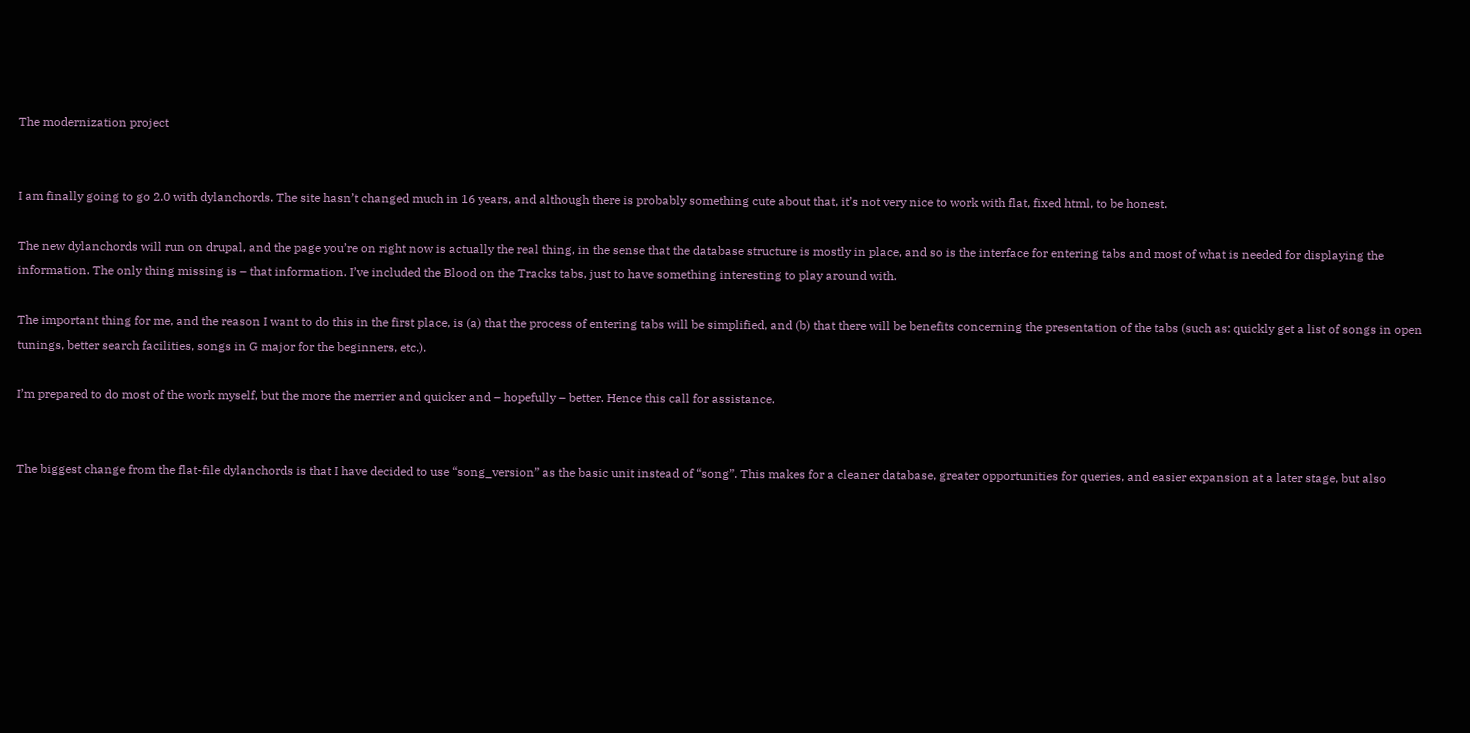The modernization project


I am finally going to go 2.0 with dylanchords. The site hasn’t changed much in 16 years, and although there is probably something cute about that, it’s not very nice to work with flat, fixed html, to be honest.

The new dylanchords will run on drupal, and the page you’re on right now is actually the real thing, in the sense that the database structure is mostly in place, and so is the interface for entering tabs and most of what is needed for displaying the information. The only thing missing is – that information. I’ve included the Blood on the Tracks tabs, just to have something interesting to play around with.

The important thing for me, and the reason I want to do this in the first place, is (a) that the process of entering tabs will be simplified, and (b) that there will be benefits concerning the presentation of the tabs (such as: quickly get a list of songs in open tunings, better search facilities, songs in G major for the beginners, etc.).

I’m prepared to do most of the work myself, but the more the merrier and quicker and – hopefully – better. Hence this call for assistance.


The biggest change from the flat-file dylanchords is that I have decided to use “song_version” as the basic unit instead of “song”. This makes for a cleaner database, greater opportunities for queries, and easier expansion at a later stage, but also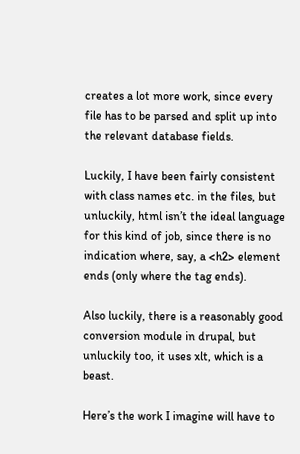creates a lot more work, since every file has to be parsed and split up into the relevant database fields.

Luckily, I have been fairly consistent with class names etc. in the files, but unluckily, html isn’t the ideal language for this kind of job, since there is no indication where, say, a <h2> element ends (only where the tag ends).

Also luckily, there is a reasonably good conversion module in drupal, but unluckily too, it uses xlt, which is a beast.

Here’s the work I imagine will have to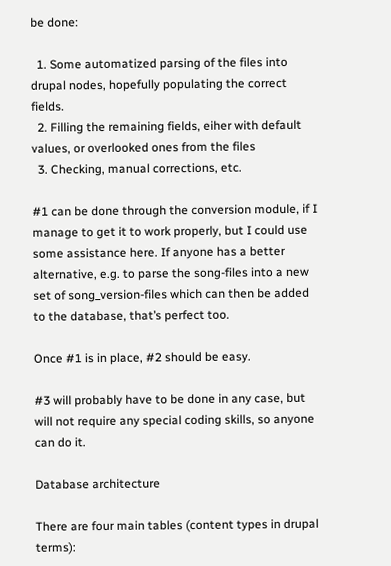be done:

  1. Some automatized parsing of the files into drupal nodes, hopefully populating the correct fields.
  2. Filling the remaining fields, eiher with default values, or overlooked ones from the files
  3. Checking, manual corrections, etc.

#1 can be done through the conversion module, if I manage to get it to work properly, but I could use some assistance here. If anyone has a better alternative, e.g. to parse the song-files into a new set of song_version-files which can then be added to the database, that’s perfect too.

Once #1 is in place, #2 should be easy.

#3 will probably have to be done in any case, but will not require any special coding skills, so anyone can do it.

Database architecture

There are four main tables (content types in drupal terms):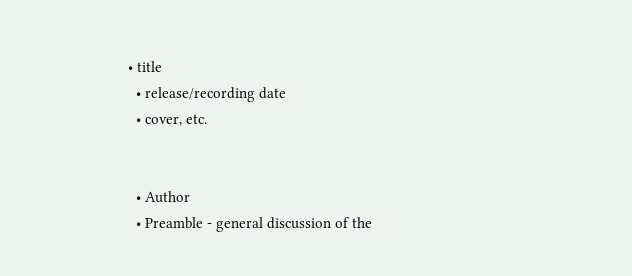• title
  • release/recording date
  • cover, etc.


  • Author
  • Preamble - general discussion of the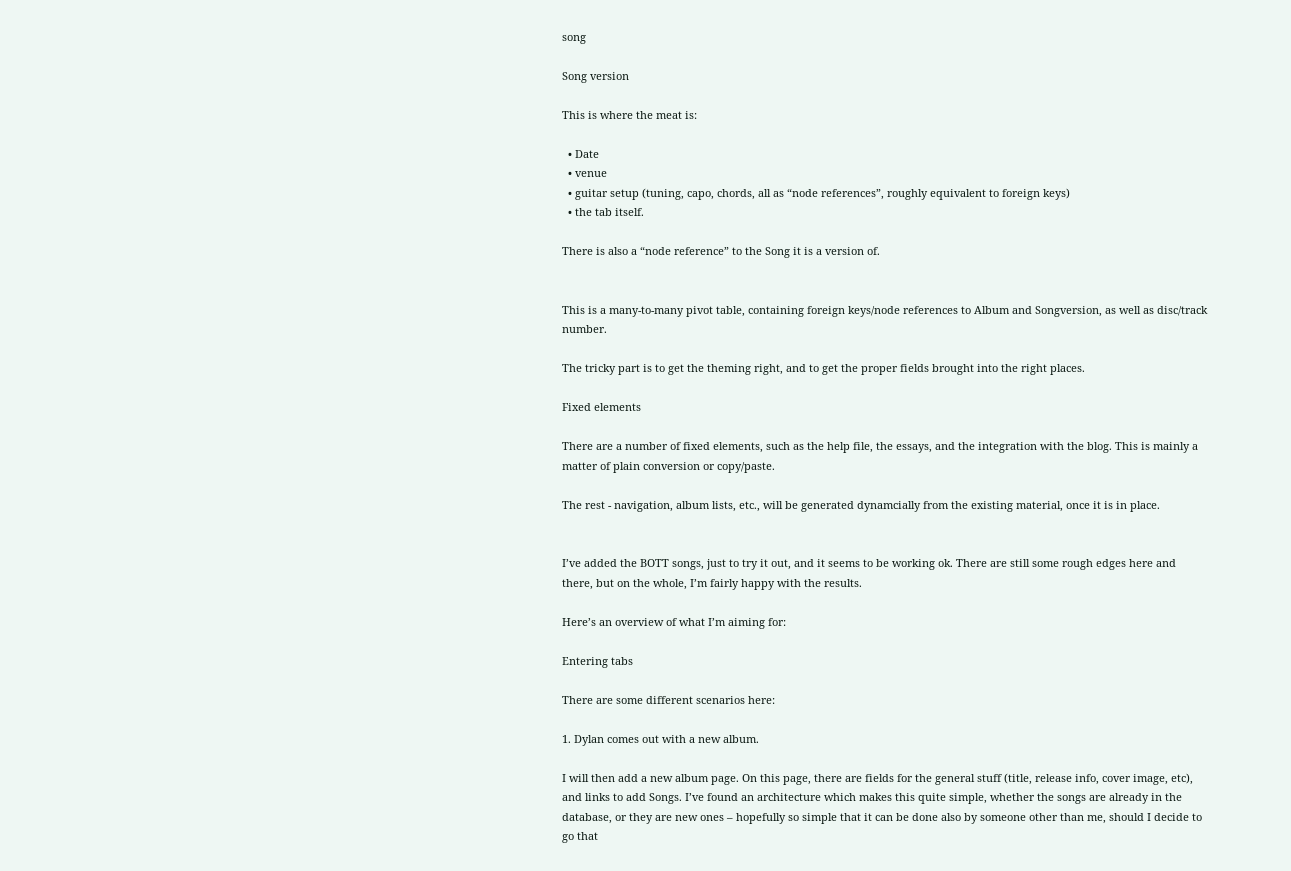song

Song version

This is where the meat is:

  • Date
  • venue
  • guitar setup (tuning, capo, chords, all as “node references”, roughly equivalent to foreign keys)
  • the tab itself.

There is also a “node reference” to the Song it is a version of.


This is a many-to-many pivot table, containing foreign keys/node references to Album and Songversion, as well as disc/track number.

The tricky part is to get the theming right, and to get the proper fields brought into the right places.

Fixed elements

There are a number of fixed elements, such as the help file, the essays, and the integration with the blog. This is mainly a matter of plain conversion or copy/paste.

The rest - navigation, album lists, etc., will be generated dynamcially from the existing material, once it is in place.


I’ve added the BOTT songs, just to try it out, and it seems to be working ok. There are still some rough edges here and there, but on the whole, I’m fairly happy with the results.

Here’s an overview of what I’m aiming for:

Entering tabs

There are some different scenarios here:

1. Dylan comes out with a new album.

I will then add a new album page. On this page, there are fields for the general stuff (title, release info, cover image, etc), and links to add Songs. I’ve found an architecture which makes this quite simple, whether the songs are already in the database, or they are new ones – hopefully so simple that it can be done also by someone other than me, should I decide to go that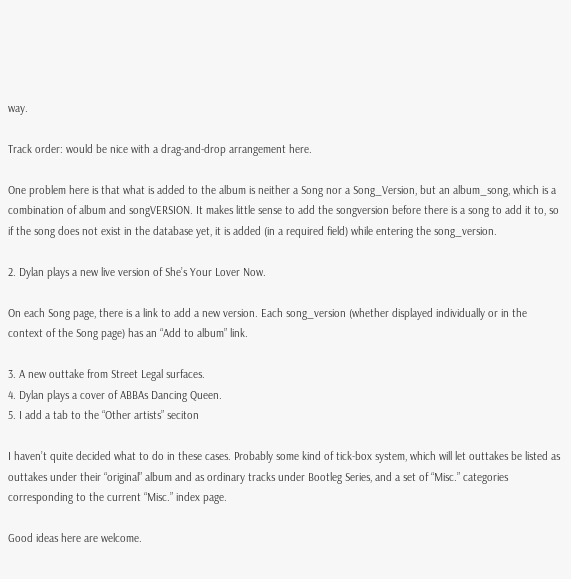way.

Track order: would be nice with a drag-and-drop arrangement here.

One problem here is that what is added to the album is neither a Song nor a Song_Version, but an album_song, which is a combination of album and songVERSION. It makes little sense to add the songversion before there is a song to add it to, so if the song does not exist in the database yet, it is added (in a required field) while entering the song_version.

2. Dylan plays a new live version of She’s Your Lover Now.

On each Song page, there is a link to add a new version. Each song_version (whether displayed individually or in the context of the Song page) has an “Add to album” link.

3. A new outtake from Street Legal surfaces.
4. Dylan plays a cover of ABBAs Dancing Queen.
5. I add a tab to the “Other artists” seciton

I haven’t quite decided what to do in these cases. Probably some kind of tick-box system, which will let outtakes be listed as outtakes under their “original” album and as ordinary tracks under Bootleg Series, and a set of “Misc.” categories corresponding to the current “Misc.” index page.

Good ideas here are welcome.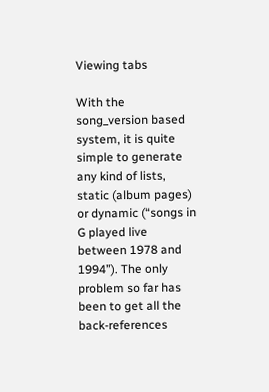Viewing tabs

With the song_version based system, it is quite simple to generate any kind of lists, static (album pages) or dynamic (“songs in G played live between 1978 and 1994”). The only problem so far has been to get all the back-references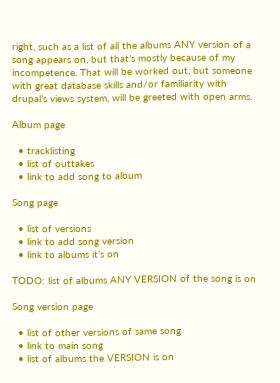right, such as a list of all the albums ANY version of a song appears on, but that’s mostly because of my incompetence. That will be worked out, but someone with great database skills and/or familiarity with drupal’s views system, will be greeted with open arms.

Album page

  • tracklisting
  • list of outtakes
  • link to add song to album

Song page

  • list of versions
  • link to add song version
  • link to albums it’s on

TODO: list of albums ANY VERSION of the song is on

Song version page

  • list of other versions of same song
  • link to main song
  • list of albums the VERSION is on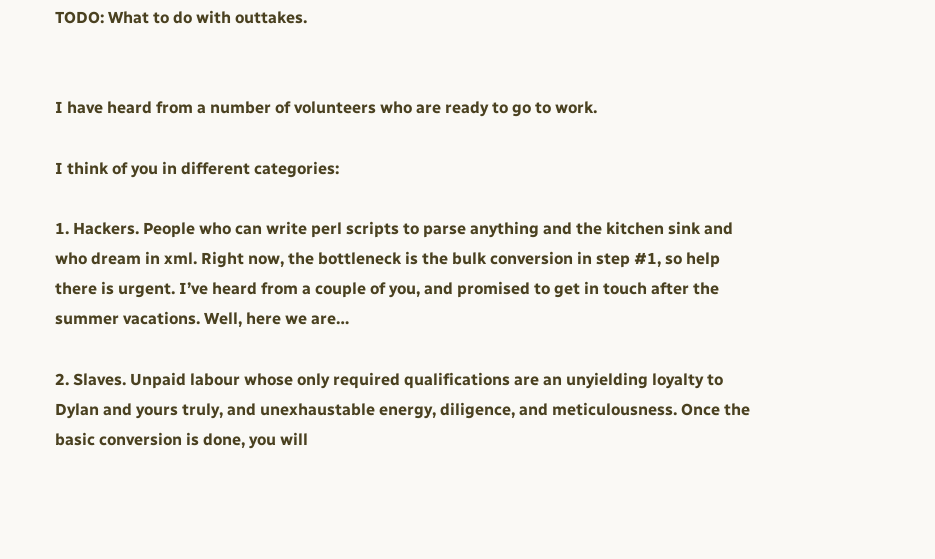TODO: What to do with outtakes.


I have heard from a number of volunteers who are ready to go to work.

I think of you in different categories:

1. Hackers. People who can write perl scripts to parse anything and the kitchen sink and who dream in xml. Right now, the bottleneck is the bulk conversion in step #1, so help there is urgent. I’ve heard from a couple of you, and promised to get in touch after the summer vacations. Well, here we are…

2. Slaves. Unpaid labour whose only required qualifications are an unyielding loyalty to Dylan and yours truly, and unexhaustable energy, diligence, and meticulousness. Once the basic conversion is done, you will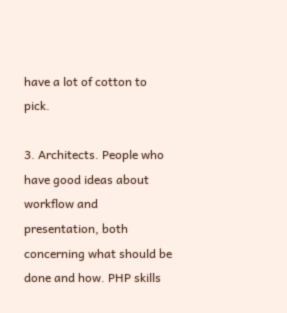have a lot of cotton to pick.

3. Architects. People who have good ideas about workflow and presentation, both concerning what should be done and how. PHP skills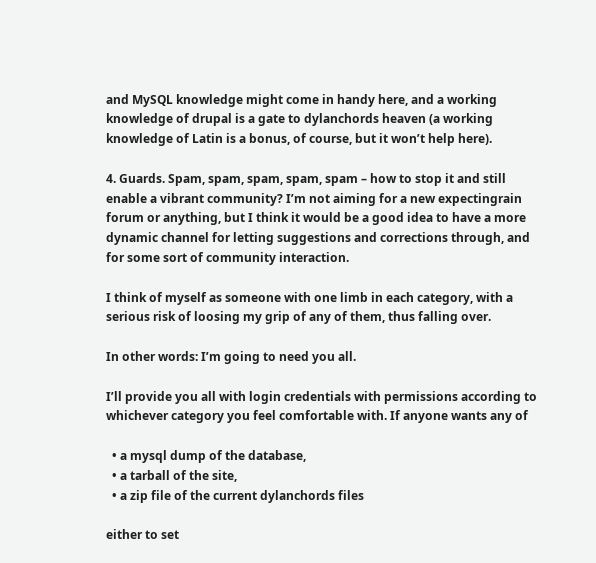and MySQL knowledge might come in handy here, and a working knowledge of drupal is a gate to dylanchords heaven (a working knowledge of Latin is a bonus, of course, but it won’t help here).

4. Guards. Spam, spam, spam, spam, spam – how to stop it and still enable a vibrant community? I’m not aiming for a new expectingrain forum or anything, but I think it would be a good idea to have a more dynamic channel for letting suggestions and corrections through, and for some sort of community interaction.

I think of myself as someone with one limb in each category, with a serious risk of loosing my grip of any of them, thus falling over.

In other words: I’m going to need you all.

I’ll provide you all with login credentials with permissions according to whichever category you feel comfortable with. If anyone wants any of

  • a mysql dump of the database,
  • a tarball of the site,
  • a zip file of the current dylanchords files

either to set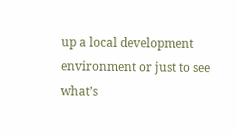up a local development environment or just to see what’s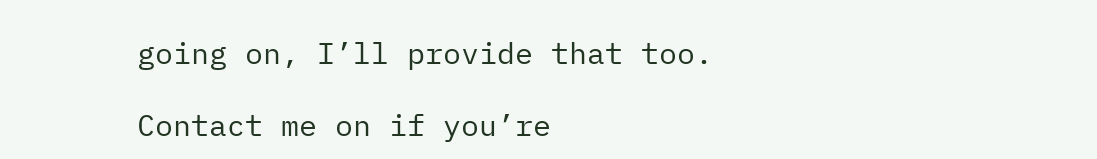going on, I’ll provide that too.

Contact me on if you’re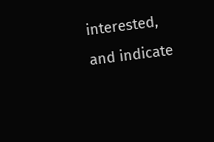interested, and indicate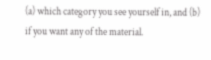(a) which category you see yourself in, and (b) if you want any of the material.